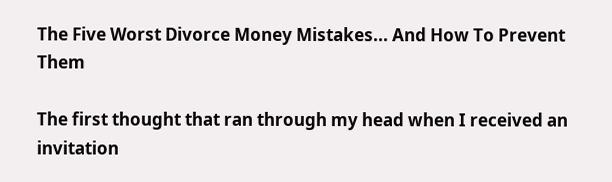The Five Worst Divorce Money Mistakes... And How To Prevent Them

The first thought that ran through my head when I received an invitation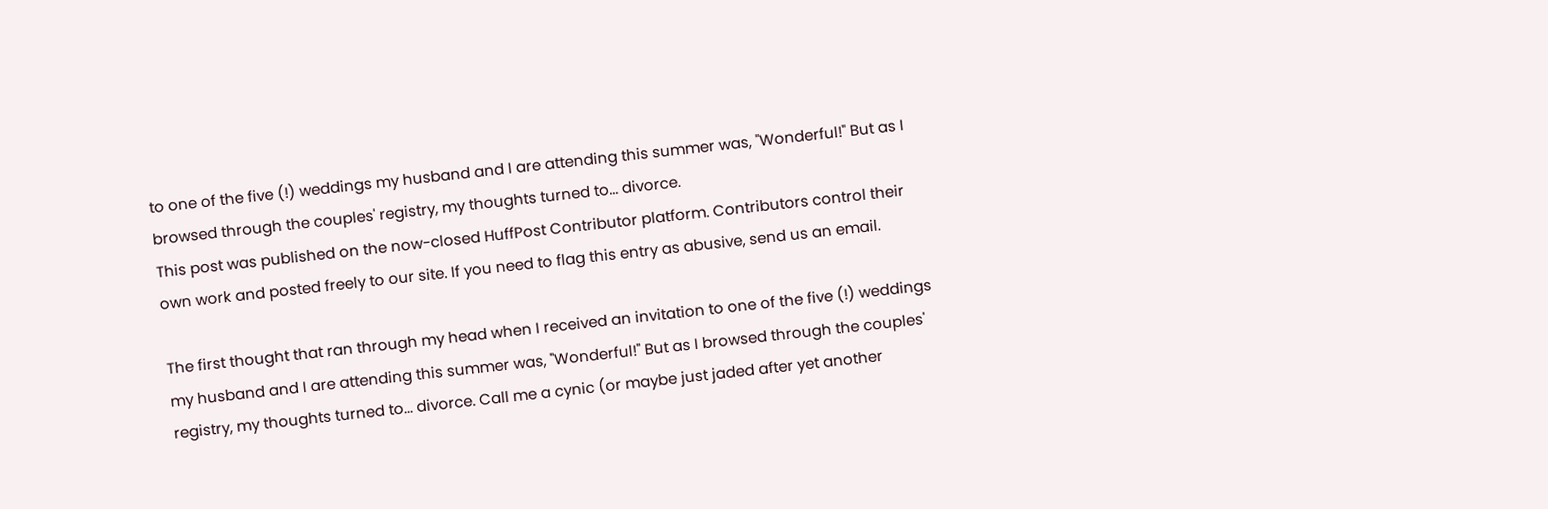to one of the five (!) weddings my husband and I are attending this summer was, "Wonderful!" But as I browsed through the couples' registry, my thoughts turned to... divorce.
This post was published on the now-closed HuffPost Contributor platform. Contributors control their own work and posted freely to our site. If you need to flag this entry as abusive, send us an email.

The first thought that ran through my head when I received an invitation to one of the five (!) weddings my husband and I are attending this summer was, "Wonderful!" But as I browsed through the couples' registry, my thoughts turned to... divorce. Call me a cynic (or maybe just jaded after yet another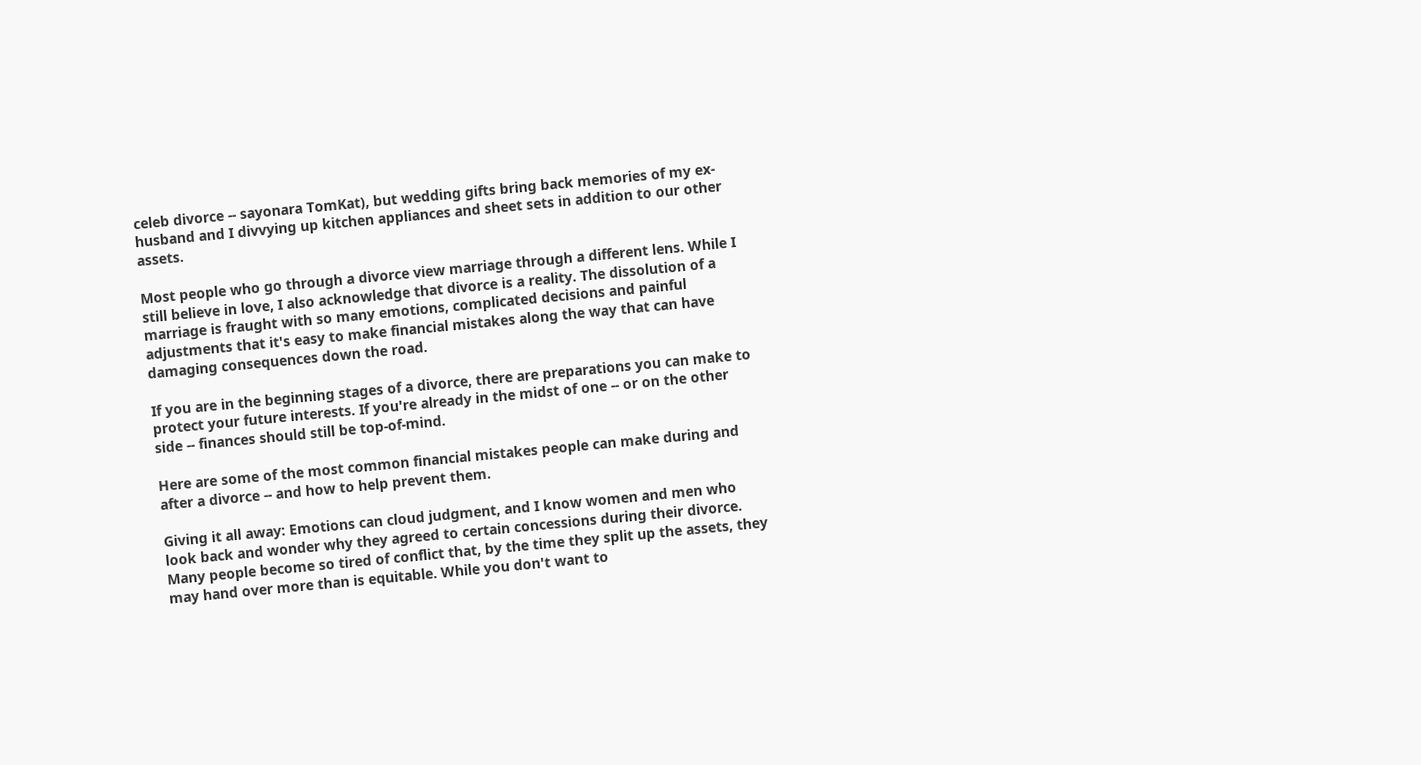celeb divorce -- sayonara TomKat), but wedding gifts bring back memories of my ex-husband and I divvying up kitchen appliances and sheet sets in addition to our other assets.

Most people who go through a divorce view marriage through a different lens. While I still believe in love, I also acknowledge that divorce is a reality. The dissolution of a marriage is fraught with so many emotions, complicated decisions and painful adjustments that it's easy to make financial mistakes along the way that can have damaging consequences down the road.

If you are in the beginning stages of a divorce, there are preparations you can make to protect your future interests. If you're already in the midst of one -- or on the other side -- finances should still be top-of-mind.

Here are some of the most common financial mistakes people can make during and after a divorce -- and how to help prevent them.

Giving it all away: Emotions can cloud judgment, and I know women and men who look back and wonder why they agreed to certain concessions during their divorce. Many people become so tired of conflict that, by the time they split up the assets, they may hand over more than is equitable. While you don't want to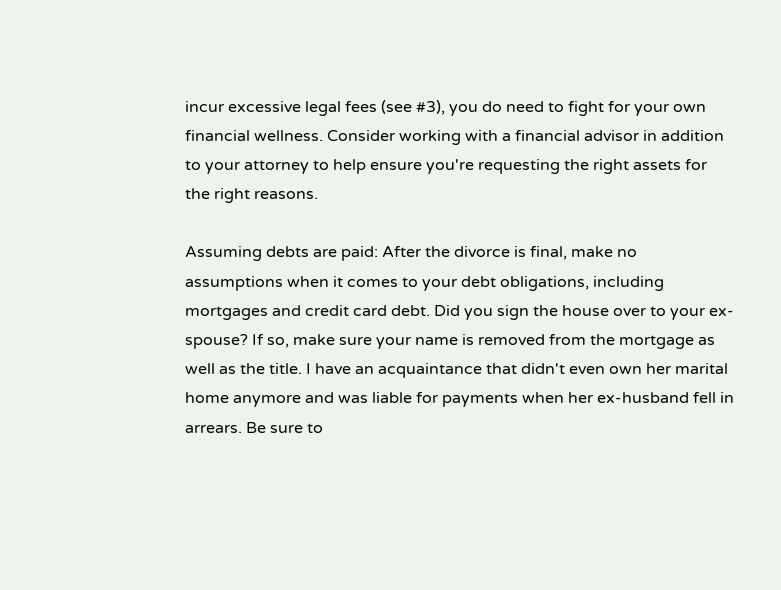incur excessive legal fees (see #3), you do need to fight for your own financial wellness. Consider working with a financial advisor in addition to your attorney to help ensure you're requesting the right assets for the right reasons.

Assuming debts are paid: After the divorce is final, make no assumptions when it comes to your debt obligations, including mortgages and credit card debt. Did you sign the house over to your ex-spouse? If so, make sure your name is removed from the mortgage as well as the title. I have an acquaintance that didn't even own her marital home anymore and was liable for payments when her ex-husband fell in arrears. Be sure to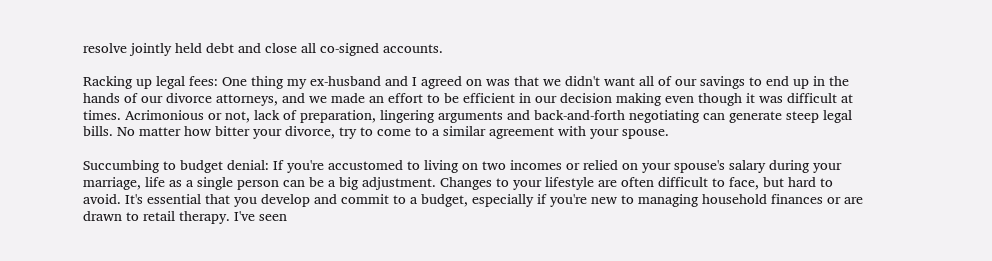resolve jointly held debt and close all co-signed accounts.

Racking up legal fees: One thing my ex-husband and I agreed on was that we didn't want all of our savings to end up in the hands of our divorce attorneys, and we made an effort to be efficient in our decision making even though it was difficult at times. Acrimonious or not, lack of preparation, lingering arguments and back-and-forth negotiating can generate steep legal bills. No matter how bitter your divorce, try to come to a similar agreement with your spouse.

Succumbing to budget denial: If you're accustomed to living on two incomes or relied on your spouse's salary during your marriage, life as a single person can be a big adjustment. Changes to your lifestyle are often difficult to face, but hard to avoid. It's essential that you develop and commit to a budget, especially if you're new to managing household finances or are drawn to retail therapy. I've seen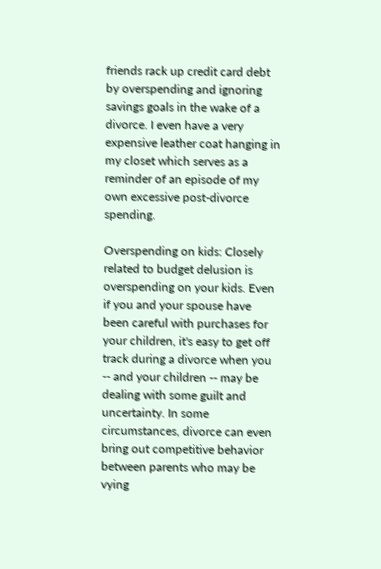friends rack up credit card debt by overspending and ignoring savings goals in the wake of a divorce. I even have a very expensive leather coat hanging in my closet which serves as a reminder of an episode of my own excessive post-divorce spending.

Overspending on kids: Closely related to budget delusion is overspending on your kids. Even if you and your spouse have been careful with purchases for your children, it's easy to get off track during a divorce when you -- and your children -- may be dealing with some guilt and uncertainty. In some circumstances, divorce can even bring out competitive behavior between parents who may be vying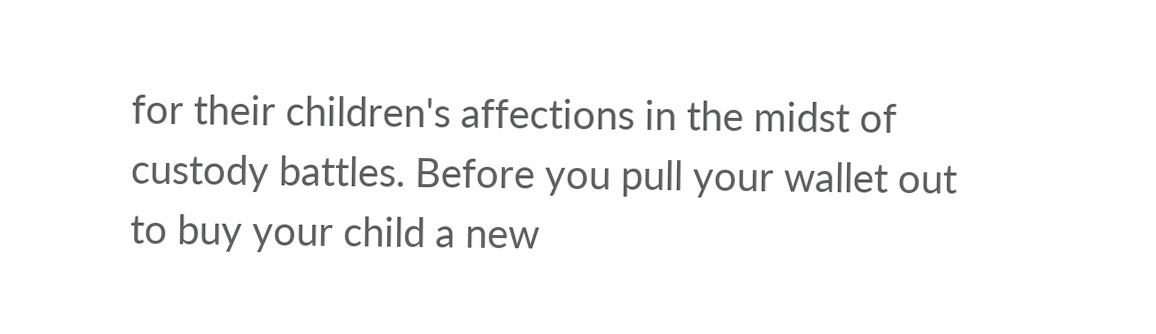for their children's affections in the midst of custody battles. Before you pull your wallet out to buy your child a new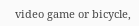video game or bicycle,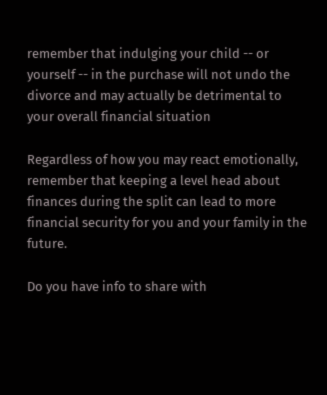remember that indulging your child -- or yourself -- in the purchase will not undo the divorce and may actually be detrimental to your overall financial situation

Regardless of how you may react emotionally, remember that keeping a level head about finances during the split can lead to more financial security for you and your family in the future.

Do you have info to share with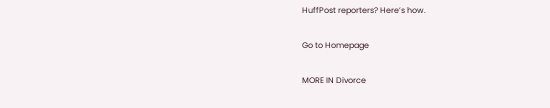HuffPost reporters? Here’s how.

Go to Homepage

MORE IN Divorce